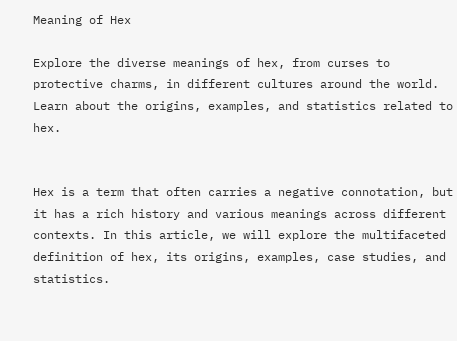Meaning of Hex

Explore the diverse meanings of hex, from curses to protective charms, in different cultures around the world. Learn about the origins, examples, and statistics related to hex.


Hex is a term that often carries a negative connotation, but it has a rich history and various meanings across different contexts. In this article, we will explore the multifaceted definition of hex, its origins, examples, case studies, and statistics.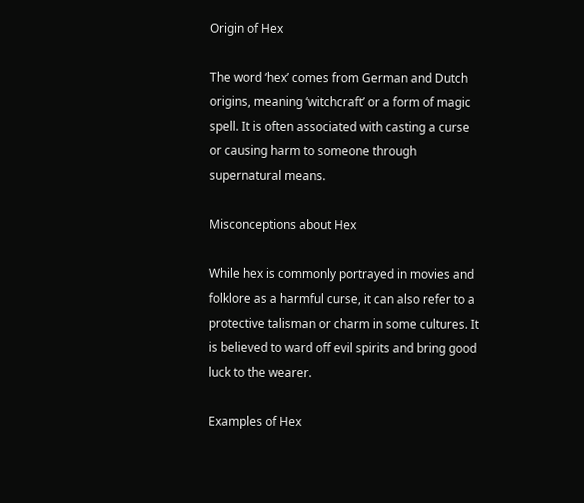Origin of Hex

The word ‘hex’ comes from German and Dutch origins, meaning ‘witchcraft’ or a form of magic spell. It is often associated with casting a curse or causing harm to someone through supernatural means.

Misconceptions about Hex

While hex is commonly portrayed in movies and folklore as a harmful curse, it can also refer to a protective talisman or charm in some cultures. It is believed to ward off evil spirits and bring good luck to the wearer.

Examples of Hex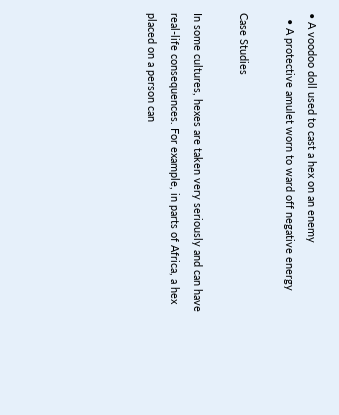• A voodoo doll used to cast a hex on an enemy
  • A protective amulet worn to ward off negative energy

Case Studies

In some cultures, hexes are taken very seriously and can have real-life consequences. For example, in parts of Africa, a hex placed on a person can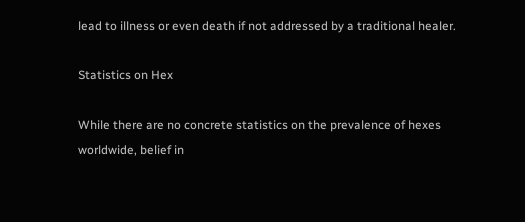lead to illness or even death if not addressed by a traditional healer.

Statistics on Hex

While there are no concrete statistics on the prevalence of hexes worldwide, belief in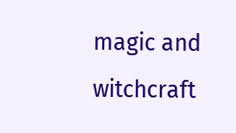magic and witchcraft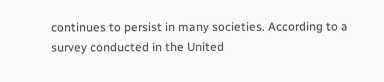continues to persist in many societies. According to a survey conducted in the United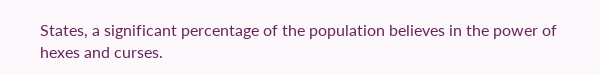States, a significant percentage of the population believes in the power of hexes and curses.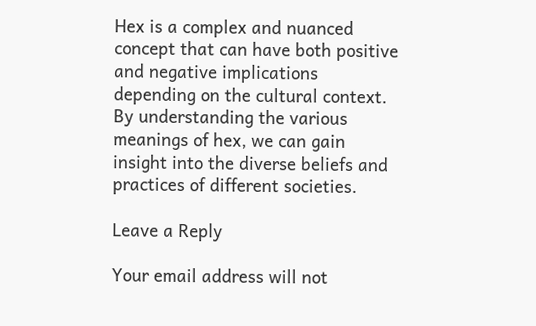Hex is a complex and nuanced concept that can have both positive and negative implications depending on the cultural context. By understanding the various meanings of hex, we can gain insight into the diverse beliefs and practices of different societies.

Leave a Reply

Your email address will not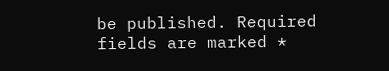be published. Required fields are marked *